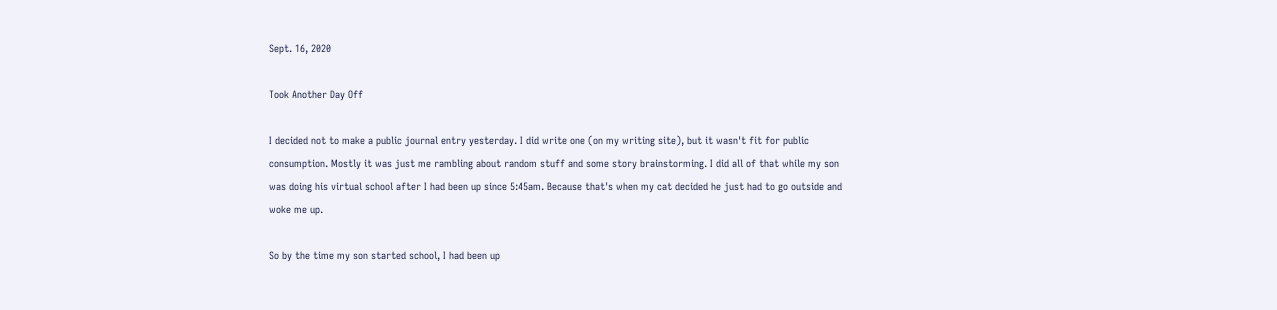Sept. 16, 2020

Took Another Day Off

I decided not to make a public journal entry yesterday. I did write one (on my writing site), but it wasn't fit for public consumption. Mostly it was just me rambling about random stuff and some story brainstorming. I did all of that while my son was doing his virtual school after I had been up since 5:45am. Because that's when my cat decided he just had to go outside and woke me up.

So by the time my son started school, I had been up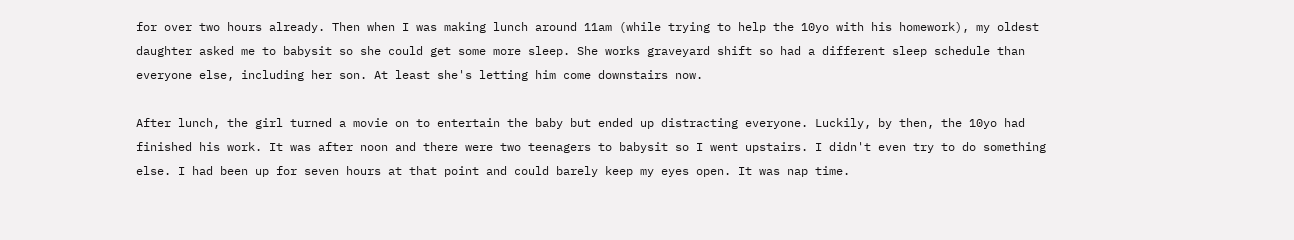for over two hours already. Then when I was making lunch around 11am (while trying to help the 10yo with his homework), my oldest daughter asked me to babysit so she could get some more sleep. She works graveyard shift so had a different sleep schedule than everyone else, including her son. At least she's letting him come downstairs now.

After lunch, the girl turned a movie on to entertain the baby but ended up distracting everyone. Luckily, by then, the 10yo had finished his work. It was after noon and there were two teenagers to babysit so I went upstairs. I didn't even try to do something else. I had been up for seven hours at that point and could barely keep my eyes open. It was nap time.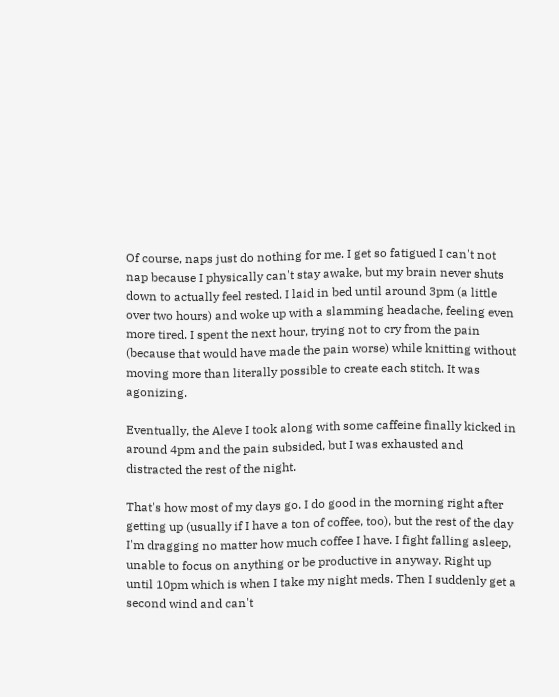Of course, naps just do nothing for me. I get so fatigued I can't not nap because I physically can't stay awake, but my brain never shuts down to actually feel rested. I laid in bed until around 3pm (a little over two hours) and woke up with a slamming headache, feeling even more tired. I spent the next hour, trying not to cry from the pain (because that would have made the pain worse) while knitting without moving more than literally possible to create each stitch. It was agonizing.

Eventually, the Aleve I took along with some caffeine finally kicked in around 4pm and the pain subsided, but I was exhausted and distracted the rest of the night.

That's how most of my days go. I do good in the morning right after getting up (usually if I have a ton of coffee, too), but the rest of the day I'm dragging no matter how much coffee I have. I fight falling asleep, unable to focus on anything or be productive in anyway. Right up until 10pm which is when I take my night meds. Then I suddenly get a second wind and can't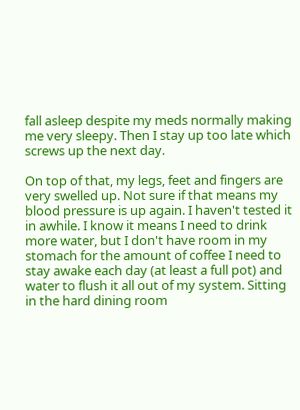fall asleep despite my meds normally making me very sleepy. Then I stay up too late which screws up the next day.

On top of that, my legs, feet and fingers are very swelled up. Not sure if that means my blood pressure is up again. I haven't tested it in awhile. I know it means I need to drink more water, but I don't have room in my stomach for the amount of coffee I need to stay awake each day (at least a full pot) and water to flush it all out of my system. Sitting in the hard dining room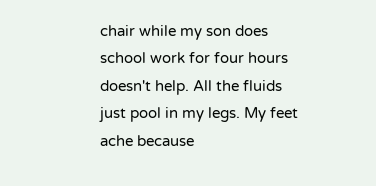chair while my son does school work for four hours doesn't help. All the fluids just pool in my legs. My feet ache because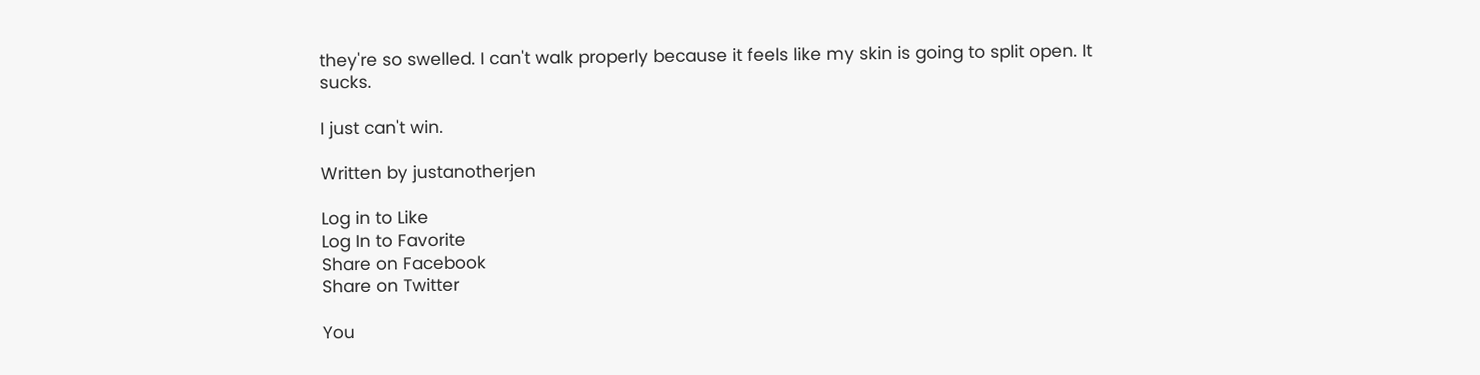they're so swelled. I can't walk properly because it feels like my skin is going to split open. It sucks.

I just can't win.

Written by justanotherjen

Log in to Like
Log In to Favorite
Share on Facebook
Share on Twitter

You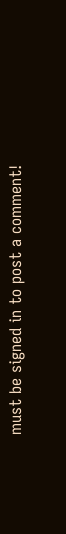must be signed in to post a comment!